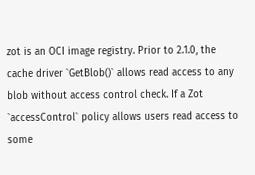zot is an OCI image registry. Prior to 2.1.0, the cache driver `GetBlob()` allows read access to any blob without access control check. If a Zot `accessControl` policy allows users read access to some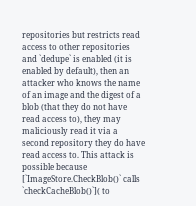repositories but restricts read access to other repositories and `dedupe` is enabled (it is enabled by default), then an attacker who knows the name of an image and the digest of a blob (that they do not have read access to), they may maliciously read it via a second repository they do have read access to. This attack is possible because [`ImageStore.CheckBlob()` calls `checkCacheBlob()`]( to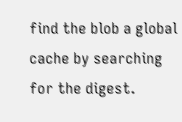find the blob a global cache by searching for the digest.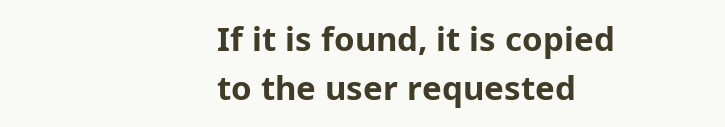If it is found, it is copied to the user requested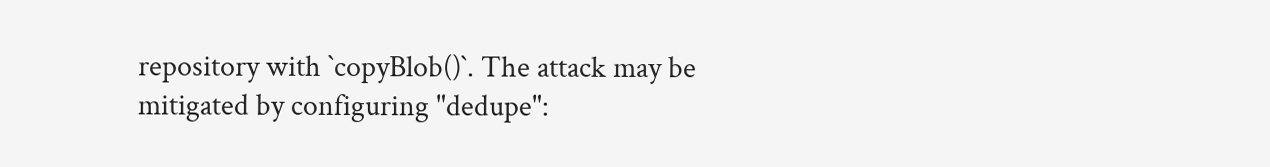repository with `copyBlob()`. The attack may be mitigated by configuring "dedupe":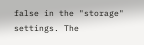false in the "storage" settings. The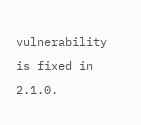vulnerability is fixed in 2.1.0.